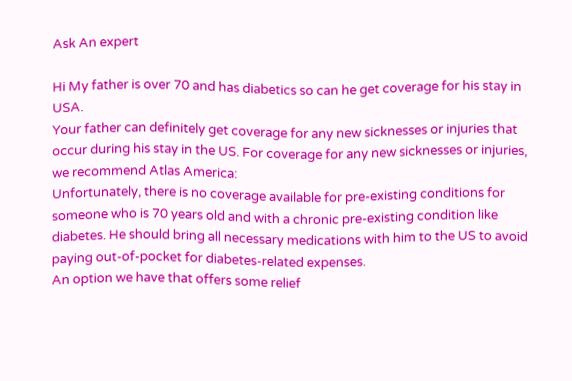Ask An expert

Hi My father is over 70 and has diabetics so can he get coverage for his stay in USA.
Your father can definitely get coverage for any new sicknesses or injuries that occur during his stay in the US. For coverage for any new sicknesses or injuries, we recommend Atlas America:
Unfortunately, there is no coverage available for pre-existing conditions for someone who is 70 years old and with a chronic pre-existing condition like diabetes. He should bring all necessary medications with him to the US to avoid paying out-of-pocket for diabetes-related expenses.
An option we have that offers some relief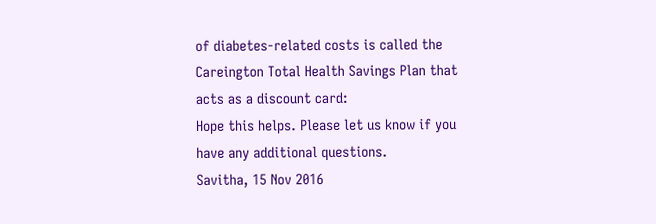of diabetes-related costs is called the Careington Total Health Savings Plan that acts as a discount card:
Hope this helps. Please let us know if you have any additional questions.
Savitha, 15 Nov 2016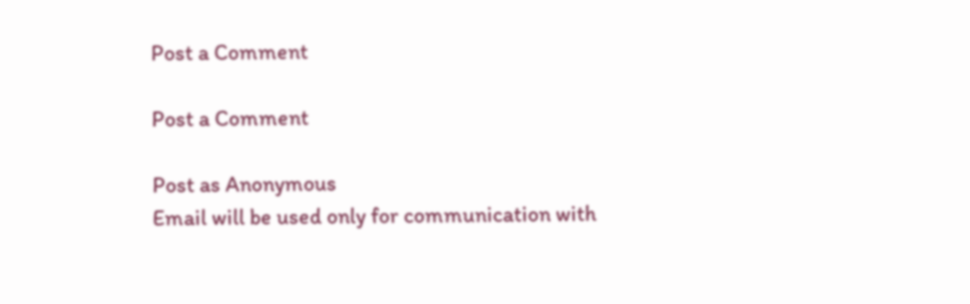Post a Comment

Post a Comment

Post as Anonymous
Email will be used only for communication with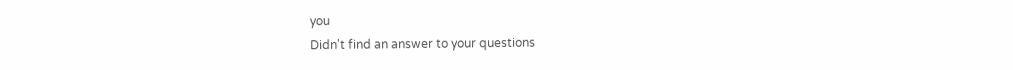you
Didn't find an answer to your questions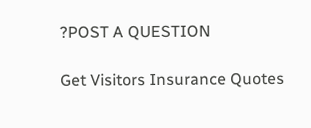?POST A QUESTION

Get Visitors Insurance Quotes